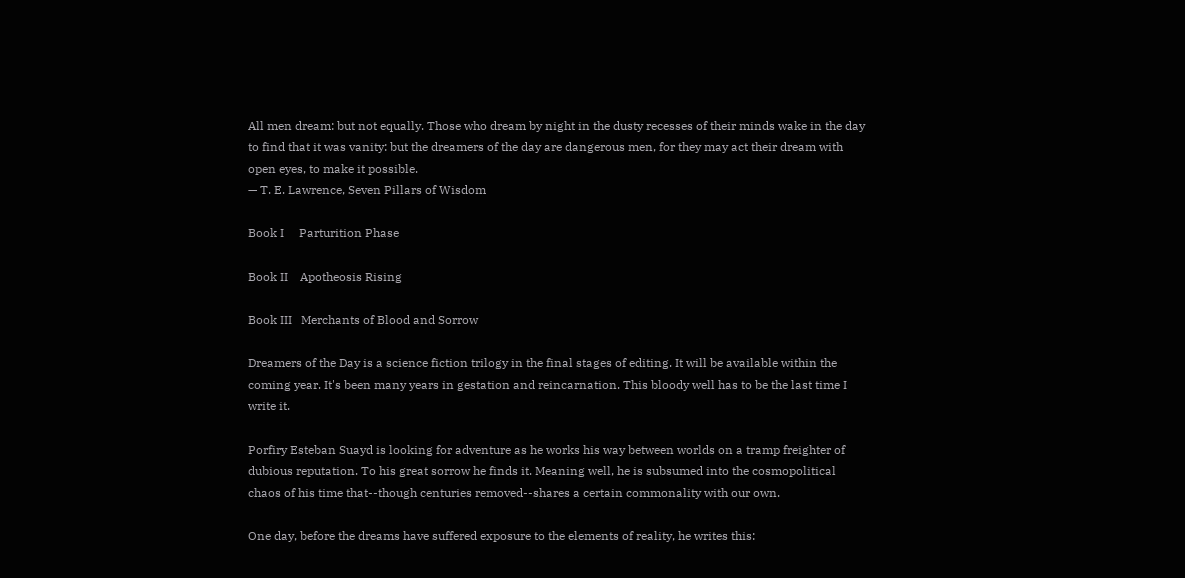All men dream: but not equally. Those who dream by night in the dusty recesses of their minds wake in the day to find that it was vanity: but the dreamers of the day are dangerous men, for they may act their dream with open eyes, to make it possible.
— T. E. Lawrence, Seven Pillars of Wisdom

Book I     Parturition Phase

Book II    Apotheosis Rising

Book III   Merchants of Blood and Sorrow

Dreamers of the Day is a science fiction trilogy in the final stages of editing. It will be available within the coming year. It's been many years in gestation and reincarnation. This bloody well has to be the last time I write it.

Porfiry Esteban Suayd is looking for adventure as he works his way between worlds on a tramp freighter of dubious reputation. To his great sorrow he finds it. Meaning well, he is subsumed into the cosmopolitical chaos of his time that--though centuries removed--shares a certain commonality with our own.

One day, before the dreams have suffered exposure to the elements of reality, he writes this: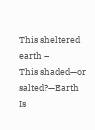This sheltered earth –
This shaded—or salted?—Earth
Is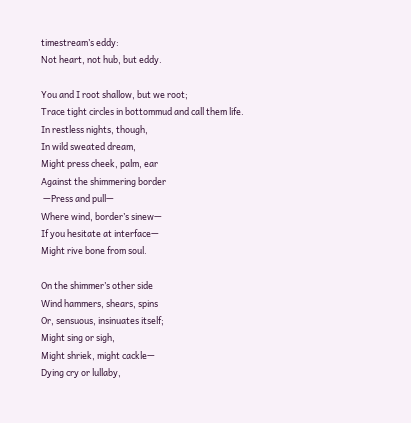timestream’s eddy:
Not heart, not hub, but eddy.

You and I root shallow, but we root;
Trace tight circles in bottommud and call them life.
In restless nights, though,
In wild sweated dream,
Might press cheek, palm, ear
Against the shimmering border
 —Press and pull—
Where wind, border’s sinew—
If you hesitate at interface—
Might rive bone from soul.

On the shimmer’s other side
Wind hammers, shears, spins
Or, sensuous, insinuates itself;
Might sing or sigh,
Might shriek, might cackle—
Dying cry or lullaby,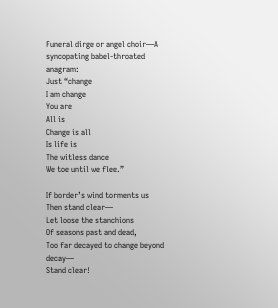Funeral dirge or angel choir—A syncopating babel-throated anagram:
Just “change
I am change
You are
All is
Change is all
Is life is
The witless dance
We toe until we flee.”

If border’s wind torments us
Then stand clear—
Let loose the stanchions
Of seasons past and dead,
Too far decayed to change beyond decay—
Stand clear!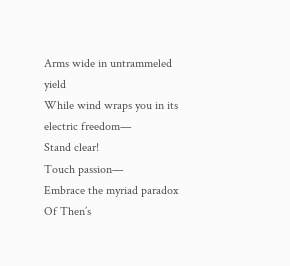Arms wide in untrammeled yield
While wind wraps you in its electric freedom—
Stand clear!
Touch passion—
Embrace the myriad paradox
Of Then’s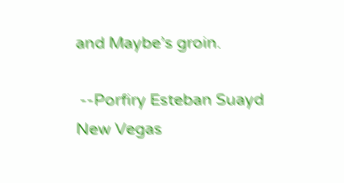and Maybe’s groin.

 --Porfiry Esteban Suayd
New Vegas